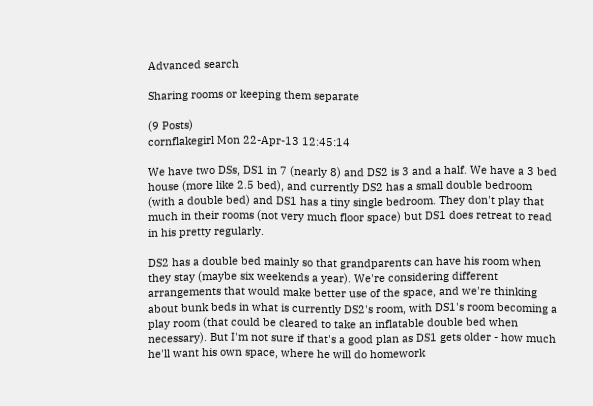Advanced search

Sharing rooms or keeping them separate

(9 Posts)
cornflakegirl Mon 22-Apr-13 12:45:14

We have two DSs, DS1 in 7 (nearly 8) and DS2 is 3 and a half. We have a 3 bed house (more like 2.5 bed), and currently DS2 has a small double bedroom (with a double bed) and DS1 has a tiny single bedroom. They don't play that much in their rooms (not very much floor space) but DS1 does retreat to read in his pretty regularly.

DS2 has a double bed mainly so that grandparents can have his room when they stay (maybe six weekends a year). We're considering different arrangements that would make better use of the space, and we're thinking about bunk beds in what is currently DS2's room, with DS1's room becoming a play room (that could be cleared to take an inflatable double bed when necessary). But I'm not sure if that's a good plan as DS1 gets older - how much he'll want his own space, where he will do homework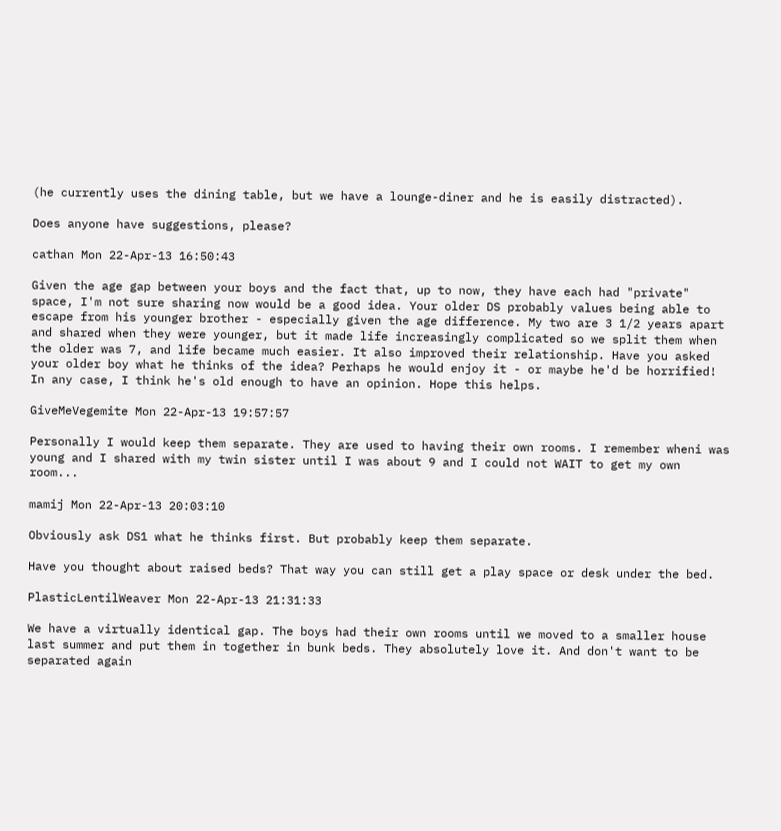(he currently uses the dining table, but we have a lounge-diner and he is easily distracted).

Does anyone have suggestions, please?

cathan Mon 22-Apr-13 16:50:43

Given the age gap between your boys and the fact that, up to now, they have each had "private" space, I'm not sure sharing now would be a good idea. Your older DS probably values being able to escape from his younger brother - especially given the age difference. My two are 3 1/2 years apart and shared when they were younger, but it made life increasingly complicated so we split them when the older was 7, and life became much easier. It also improved their relationship. Have you asked your older boy what he thinks of the idea? Perhaps he would enjoy it - or maybe he'd be horrified! In any case, I think he's old enough to have an opinion. Hope this helps.

GiveMeVegemite Mon 22-Apr-13 19:57:57

Personally I would keep them separate. They are used to having their own rooms. I remember wheni was young and I shared with my twin sister until I was about 9 and I could not WAIT to get my own room...

mamij Mon 22-Apr-13 20:03:10

Obviously ask DS1 what he thinks first. But probably keep them separate.

Have you thought about raised beds? That way you can still get a play space or desk under the bed.

PlasticLentilWeaver Mon 22-Apr-13 21:31:33

We have a virtually identical gap. The boys had their own rooms until we moved to a smaller house last summer and put them in together in bunk beds. They absolutely love it. And don't want to be separated again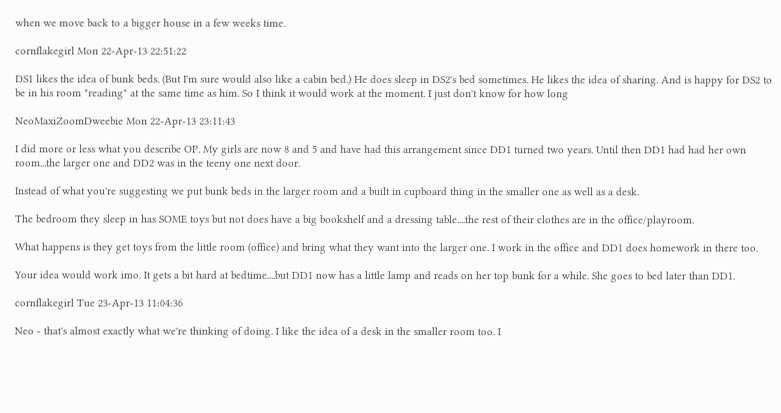when we move back to a bigger house in a few weeks time.

cornflakegirl Mon 22-Apr-13 22:51:22

DS1 likes the idea of bunk beds. (But I'm sure would also like a cabin bed.) He does sleep in DS2's bed sometimes. He likes the idea of sharing. And is happy for DS2 to be in his room "reading" at the same time as him. So I think it would work at the moment. I just don't know for how long

NeoMaxiZoomDweebie Mon 22-Apr-13 23:11:43

I did more or less what you describe OP. My girls are now 8 and 5 and have had this arrangement since DD1 turned two years. Until then DD1 had had her own room...the larger one and DD2 was in the teeny one next door.

Instead of what you're suggesting we put bunk beds in the larger room and a built in cupboard thing in the smaller one as well as a desk.

The bedroom they sleep in has SOME toys but not does have a big bookshelf and a dressing table....the rest of their clothes are in the office/playroom.

What happens is they get toys from the little room (office) and bring what they want into the larger one. I work in the office and DD1 does homework in there too.

Your idea would work imo. It gets a bit hard at bedtime....but DD1 now has a little lamp and reads on her top bunk for a while. She goes to bed later than DD1.

cornflakegirl Tue 23-Apr-13 11:04:36

Neo - that's almost exactly what we're thinking of doing. I like the idea of a desk in the smaller room too. I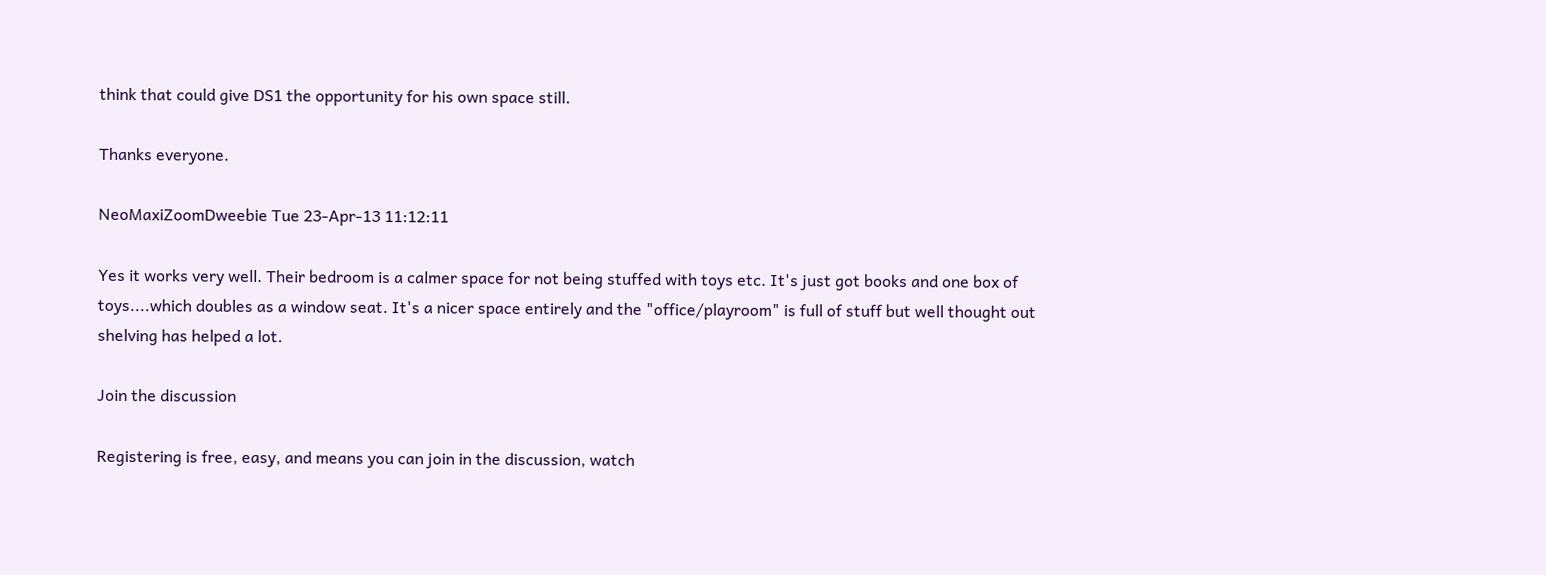think that could give DS1 the opportunity for his own space still.

Thanks everyone.

NeoMaxiZoomDweebie Tue 23-Apr-13 11:12:11

Yes it works very well. Their bedroom is a calmer space for not being stuffed with toys etc. It's just got books and one box of toys....which doubles as a window seat. It's a nicer space entirely and the "office/playroom" is full of stuff but well thought out shelving has helped a lot.

Join the discussion

Registering is free, easy, and means you can join in the discussion, watch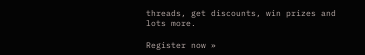threads, get discounts, win prizes and lots more.

Register now »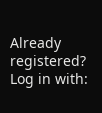Already registered? Log in with: